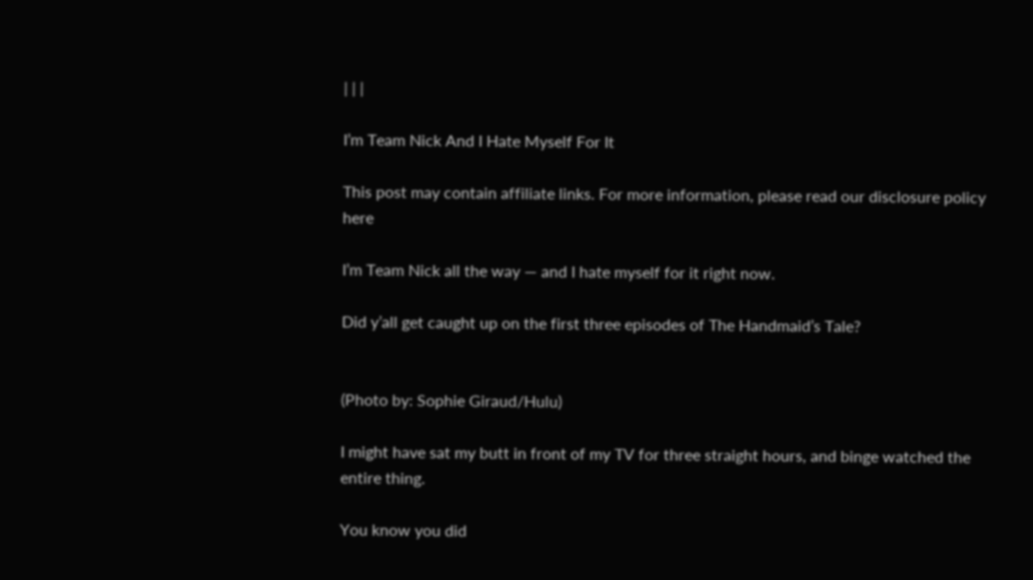| | |

I’m Team Nick And I Hate Myself For It

This post may contain affiliate links. For more information, please read our disclosure policy here

I’m Team Nick all the way — and I hate myself for it right now.

Did y’all get caught up on the first three episodes of The Handmaid’s Tale?


(Photo by: Sophie Giraud/Hulu)

I might have sat my butt in front of my TV for three straight hours, and binge watched the entire thing.

You know you did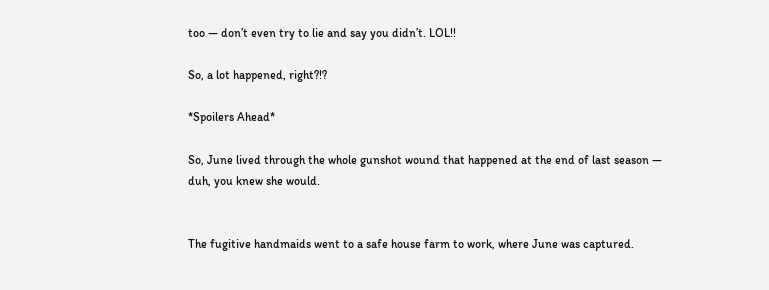too — don’t even try to lie and say you didn’t. LOL!!

So, a lot happened, right?!?

*Spoilers Ahead*

So, June lived through the whole gunshot wound that happened at the end of last season — duh, you knew she would.


The fugitive handmaids went to a safe house farm to work, where June was captured.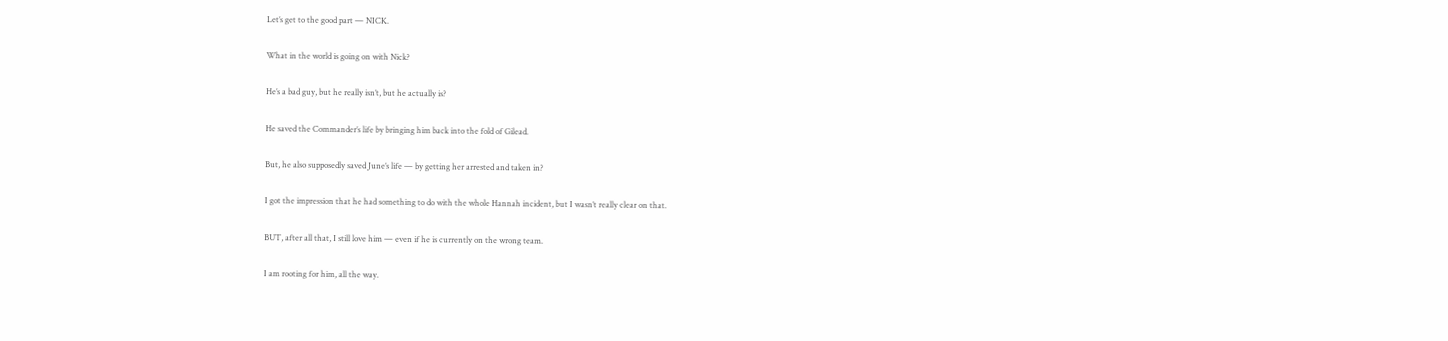Let’s get to the good part — NICK.

What in the world is going on with Nick?

He’s a bad guy, but he really isn’t, but he actually is?

He saved the Commander’s life by bringing him back into the fold of Gilead.

But, he also supposedly saved June’s life — by getting her arrested and taken in?

I got the impression that he had something to do with the whole Hannah incident, but I wasn’t really clear on that.

BUT, after all that, I still love him — even if he is currently on the wrong team.

I am rooting for him, all the way.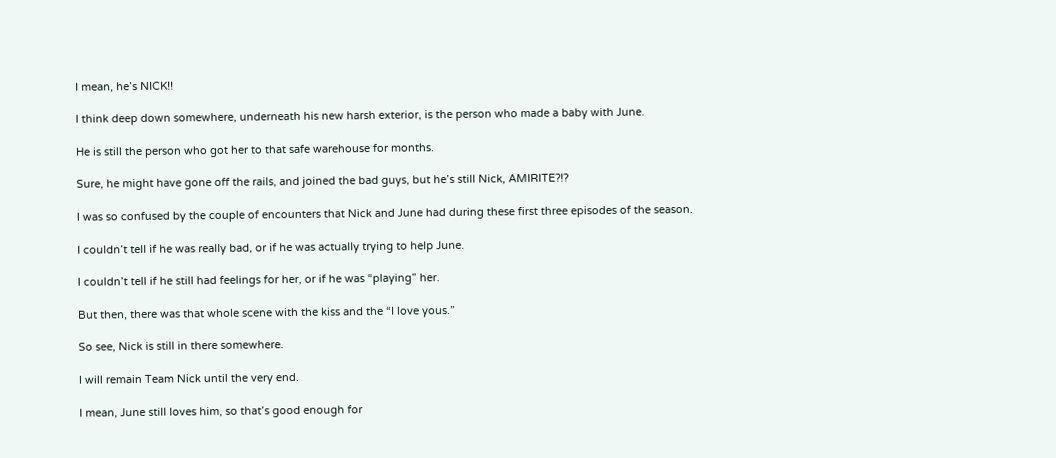I mean, he’s NICK!!

I think deep down somewhere, underneath his new harsh exterior, is the person who made a baby with June.

He is still the person who got her to that safe warehouse for months.

Sure, he might have gone off the rails, and joined the bad guys, but he’s still Nick, AMIRITE?!?

I was so confused by the couple of encounters that Nick and June had during these first three episodes of the season.

I couldn’t tell if he was really bad, or if he was actually trying to help June.

I couldn’t tell if he still had feelings for her, or if he was “playing” her.

But then, there was that whole scene with the kiss and the “I love yous.”

So see, Nick is still in there somewhere.

I will remain Team Nick until the very end.

I mean, June still loves him, so that’s good enough for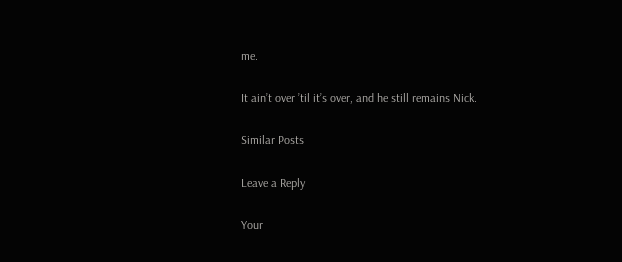me.

It ain’t over ’til it’s over, and he still remains Nick.

Similar Posts

Leave a Reply

Your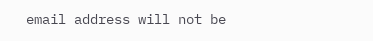email address will not be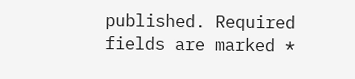published. Required fields are marked *